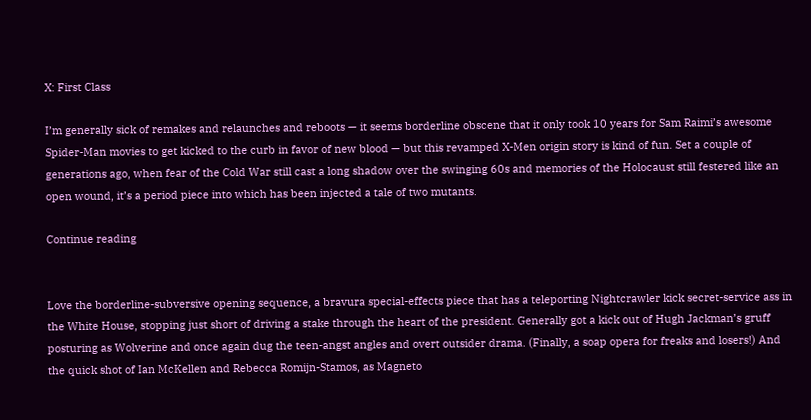X: First Class

I’m generally sick of remakes and relaunches and reboots — it seems borderline obscene that it only took 10 years for Sam Raimi’s awesome Spider-Man movies to get kicked to the curb in favor of new blood — but this revamped X-Men origin story is kind of fun. Set a couple of generations ago, when fear of the Cold War still cast a long shadow over the swinging 60s and memories of the Holocaust still festered like an open wound, it’s a period piece into which has been injected a tale of two mutants.

Continue reading


Love the borderline-subversive opening sequence, a bravura special-effects piece that has a teleporting Nightcrawler kick secret-service ass in the White House, stopping just short of driving a stake through the heart of the president. Generally got a kick out of Hugh Jackman’s gruff posturing as Wolverine and once again dug the teen-angst angles and overt outsider drama. (Finally, a soap opera for freaks and losers!) And the quick shot of Ian McKellen and Rebecca Romijn-Stamos, as Magneto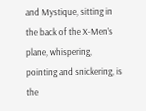and Mystique, sitting in the back of the X-Men’s plane, whispering, pointing and snickering, is the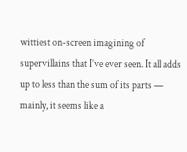wittiest on-screen imagining of supervillains that I’ve ever seen. It all adds up to less than the sum of its parts — mainly, it seems like a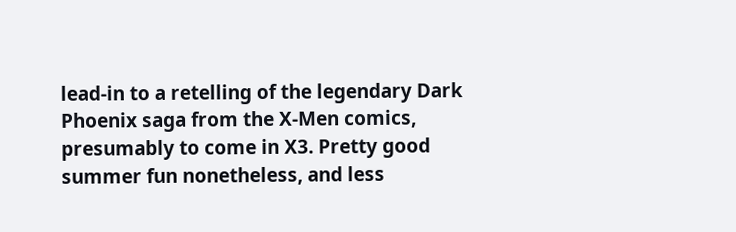lead-in to a retelling of the legendary Dark Phoenix saga from the X-Men comics, presumably to come in X3. Pretty good summer fun nonetheless, and less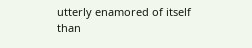utterly enamored of itself than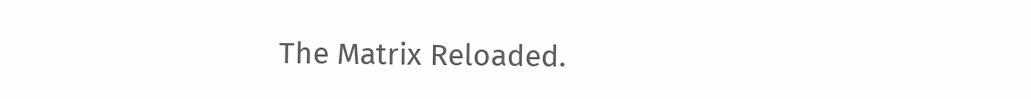The Matrix Reloaded.